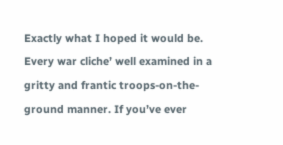Exactly what I hoped it would be. Every war cliche’ well examined in a gritty and frantic troops-on-the-ground manner. If you’ve ever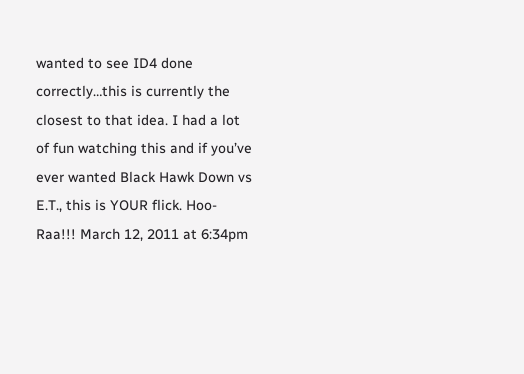wanted to see ID4 done correctly…this is currently the closest to that idea. I had a lot of fun watching this and if you’ve ever wanted Black Hawk Down vs E.T., this is YOUR flick. Hoo-Raa!!! March 12, 2011 at 6:34pm